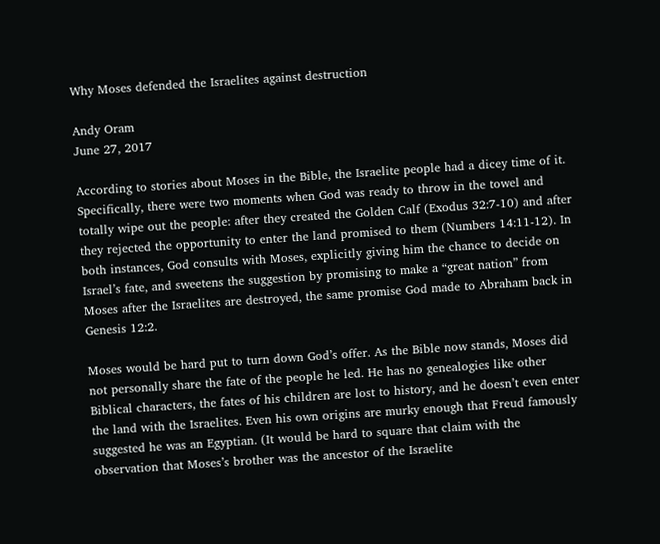Why Moses defended the Israelites against destruction

Andy Oram
June 27, 2017

According to stories about Moses in the Bible, the Israelite people had a dicey time of it. Specifically, there were two moments when God was ready to throw in the towel and totally wipe out the people: after they created the Golden Calf (Exodus 32:7-10) and after they rejected the opportunity to enter the land promised to them (Numbers 14:11-12). In both instances, God consults with Moses, explicitly giving him the chance to decide on Israel’s fate, and sweetens the suggestion by promising to make a “great nation” from Moses after the Israelites are destroyed, the same promise God made to Abraham back in Genesis 12:2.

Moses would be hard put to turn down God’s offer. As the Bible now stands, Moses did not personally share the fate of the people he led. He has no genealogies like other Biblical characters, the fates of his children are lost to history, and he doesn’t even enter the land with the Israelites. Even his own origins are murky enough that Freud famously suggested he was an Egyptian. (It would be hard to square that claim with the observation that Moses’s brother was the ancestor of the Israelite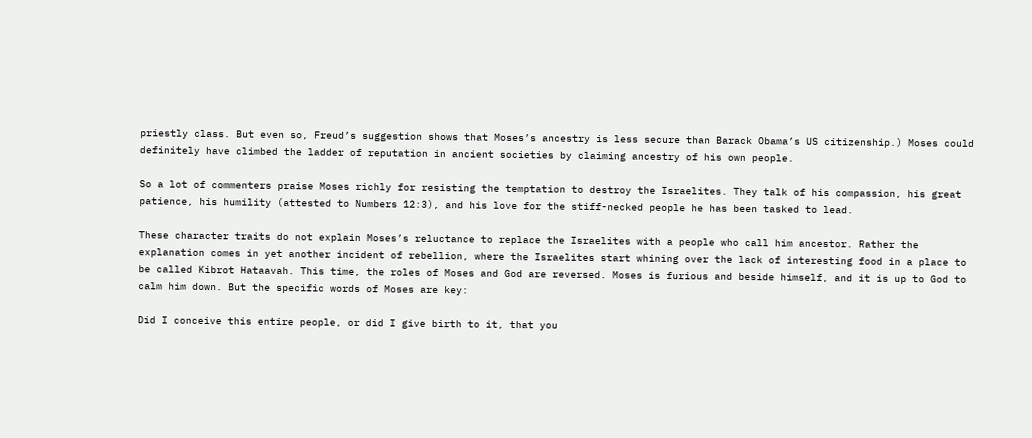priestly class. But even so, Freud’s suggestion shows that Moses’s ancestry is less secure than Barack Obama’s US citizenship.) Moses could definitely have climbed the ladder of reputation in ancient societies by claiming ancestry of his own people.

So a lot of commenters praise Moses richly for resisting the temptation to destroy the Israelites. They talk of his compassion, his great patience, his humility (attested to Numbers 12:3), and his love for the stiff-necked people he has been tasked to lead.

These character traits do not explain Moses’s reluctance to replace the Israelites with a people who call him ancestor. Rather the explanation comes in yet another incident of rebellion, where the Israelites start whining over the lack of interesting food in a place to be called Kibrot Hataavah. This time, the roles of Moses and God are reversed. Moses is furious and beside himself, and it is up to God to calm him down. But the specific words of Moses are key:

Did I conceive this entire people, or did I give birth to it, that you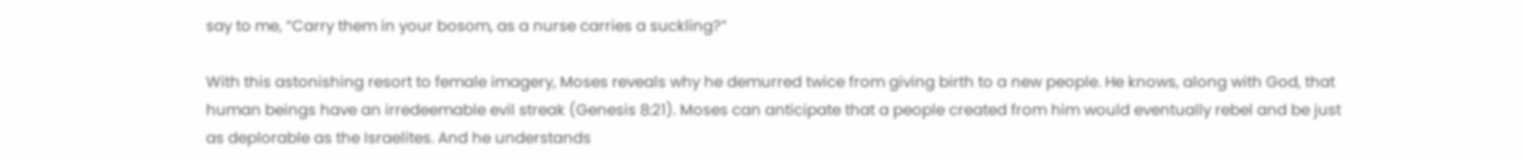say to me, “Carry them in your bosom, as a nurse carries a suckling?”

With this astonishing resort to female imagery, Moses reveals why he demurred twice from giving birth to a new people. He knows, along with God, that human beings have an irredeemable evil streak (Genesis 8:21). Moses can anticipate that a people created from him would eventually rebel and be just as deplorable as the Israelites. And he understands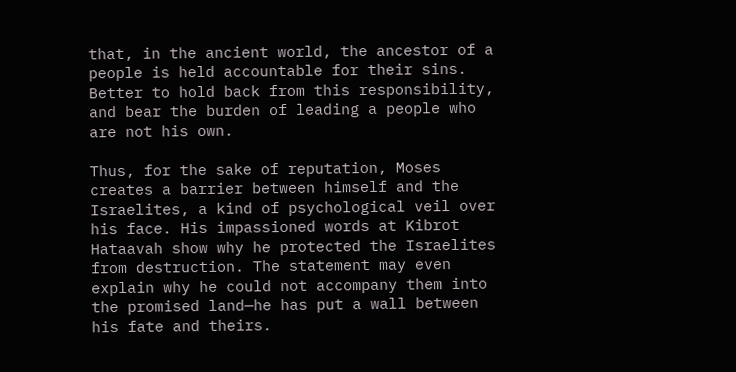that, in the ancient world, the ancestor of a people is held accountable for their sins. Better to hold back from this responsibility, and bear the burden of leading a people who are not his own.

Thus, for the sake of reputation, Moses creates a barrier between himself and the Israelites, a kind of psychological veil over his face. His impassioned words at Kibrot Hataavah show why he protected the Israelites from destruction. The statement may even explain why he could not accompany them into the promised land—he has put a wall between his fate and theirs.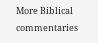More Biblical commentaries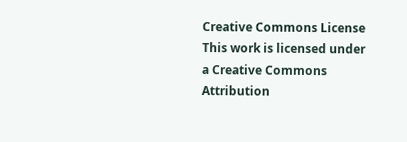Creative Commons License
This work is licensed under a Creative Commons Attribution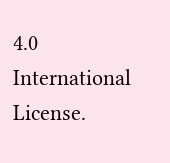4.0 International License.